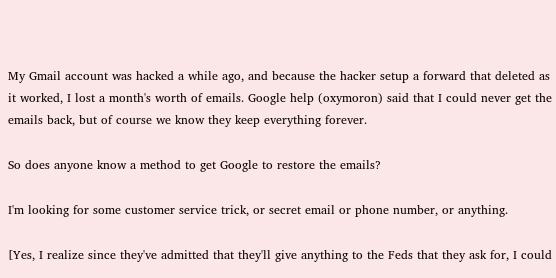My Gmail account was hacked a while ago, and because the hacker setup a forward that deleted as it worked, I lost a month's worth of emails. Google help (oxymoron) said that I could never get the emails back, but of course we know they keep everything forever.

So does anyone know a method to get Google to restore the emails?

I'm looking for some customer service trick, or secret email or phone number, or anything.

[Yes, I realize since they've admitted that they'll give anything to the Feds that they ask for, I could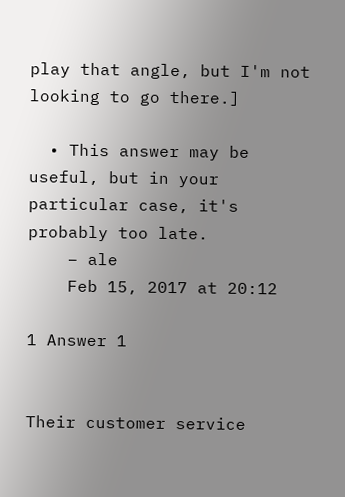play that angle, but I'm not looking to go there.]

  • This answer may be useful, but in your particular case, it's probably too late.
    – ale
    Feb 15, 2017 at 20:12

1 Answer 1


Their customer service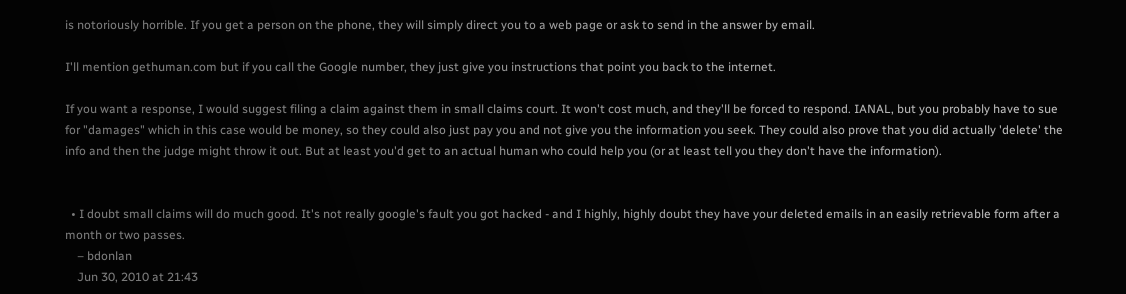is notoriously horrible. If you get a person on the phone, they will simply direct you to a web page or ask to send in the answer by email.

I'll mention gethuman.com but if you call the Google number, they just give you instructions that point you back to the internet.

If you want a response, I would suggest filing a claim against them in small claims court. It won't cost much, and they'll be forced to respond. IANAL, but you probably have to sue for "damages" which in this case would be money, so they could also just pay you and not give you the information you seek. They could also prove that you did actually 'delete' the info and then the judge might throw it out. But at least you'd get to an actual human who could help you (or at least tell you they don't have the information).


  • I doubt small claims will do much good. It's not really google's fault you got hacked - and I highly, highly doubt they have your deleted emails in an easily retrievable form after a month or two passes.
    – bdonlan
    Jun 30, 2010 at 21:43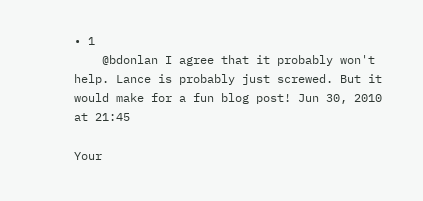• 1
    @bdonlan I agree that it probably won't help. Lance is probably just screwed. But it would make for a fun blog post! Jun 30, 2010 at 21:45

Your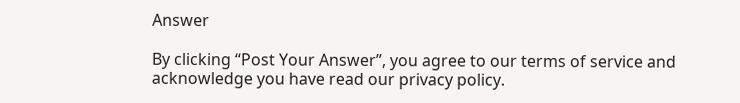Answer

By clicking “Post Your Answer”, you agree to our terms of service and acknowledge you have read our privacy policy.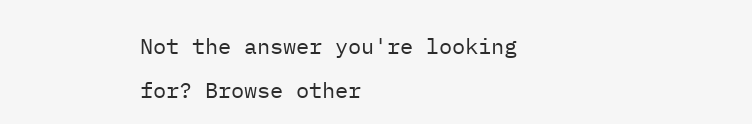Not the answer you're looking for? Browse other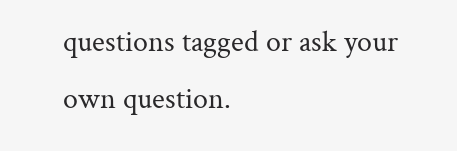questions tagged or ask your own question.